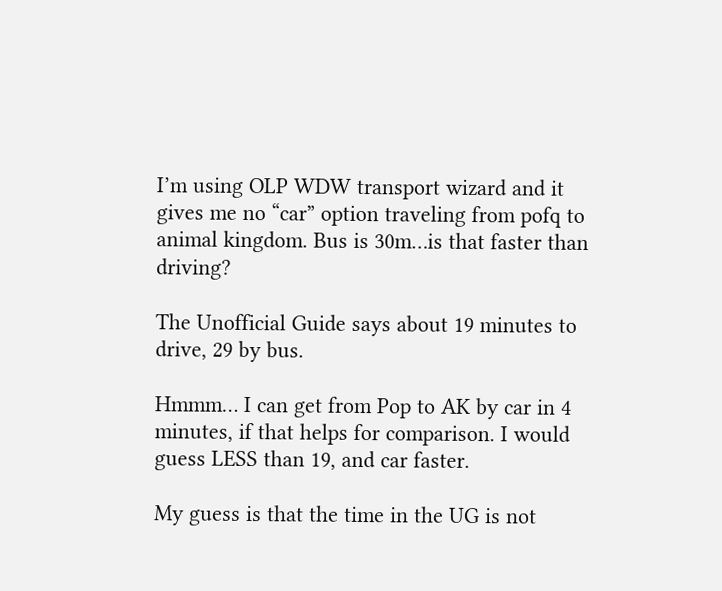I’m using OLP WDW transport wizard and it gives me no “car” option traveling from pofq to animal kingdom. Bus is 30m…is that faster than driving?

The Unofficial Guide says about 19 minutes to drive, 29 by bus.

Hmmm… I can get from Pop to AK by car in 4 minutes, if that helps for comparison. I would guess LESS than 19, and car faster.

My guess is that the time in the UG is not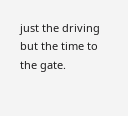just the driving but the time to the gate.